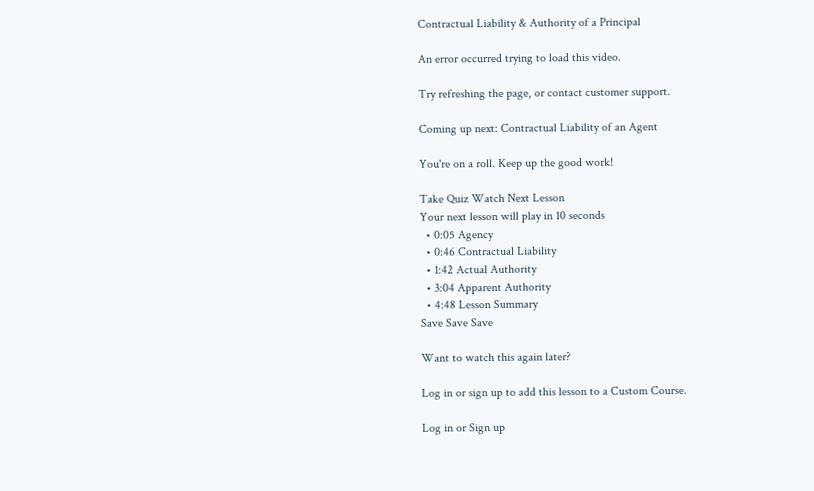Contractual Liability & Authority of a Principal

An error occurred trying to load this video.

Try refreshing the page, or contact customer support.

Coming up next: Contractual Liability of an Agent

You're on a roll. Keep up the good work!

Take Quiz Watch Next Lesson
Your next lesson will play in 10 seconds
  • 0:05 Agency
  • 0:46 Contractual Liability
  • 1:42 Actual Authority
  • 3:04 Apparent Authority
  • 4:48 Lesson Summary
Save Save Save

Want to watch this again later?

Log in or sign up to add this lesson to a Custom Course.

Log in or Sign up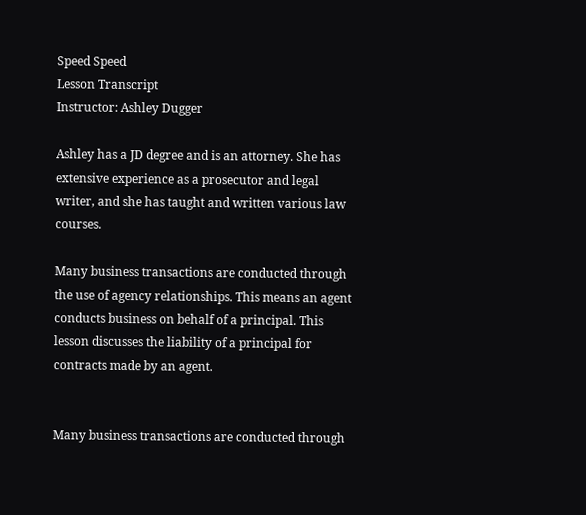Speed Speed
Lesson Transcript
Instructor: Ashley Dugger

Ashley has a JD degree and is an attorney. She has extensive experience as a prosecutor and legal writer, and she has taught and written various law courses.

Many business transactions are conducted through the use of agency relationships. This means an agent conducts business on behalf of a principal. This lesson discusses the liability of a principal for contracts made by an agent.


Many business transactions are conducted through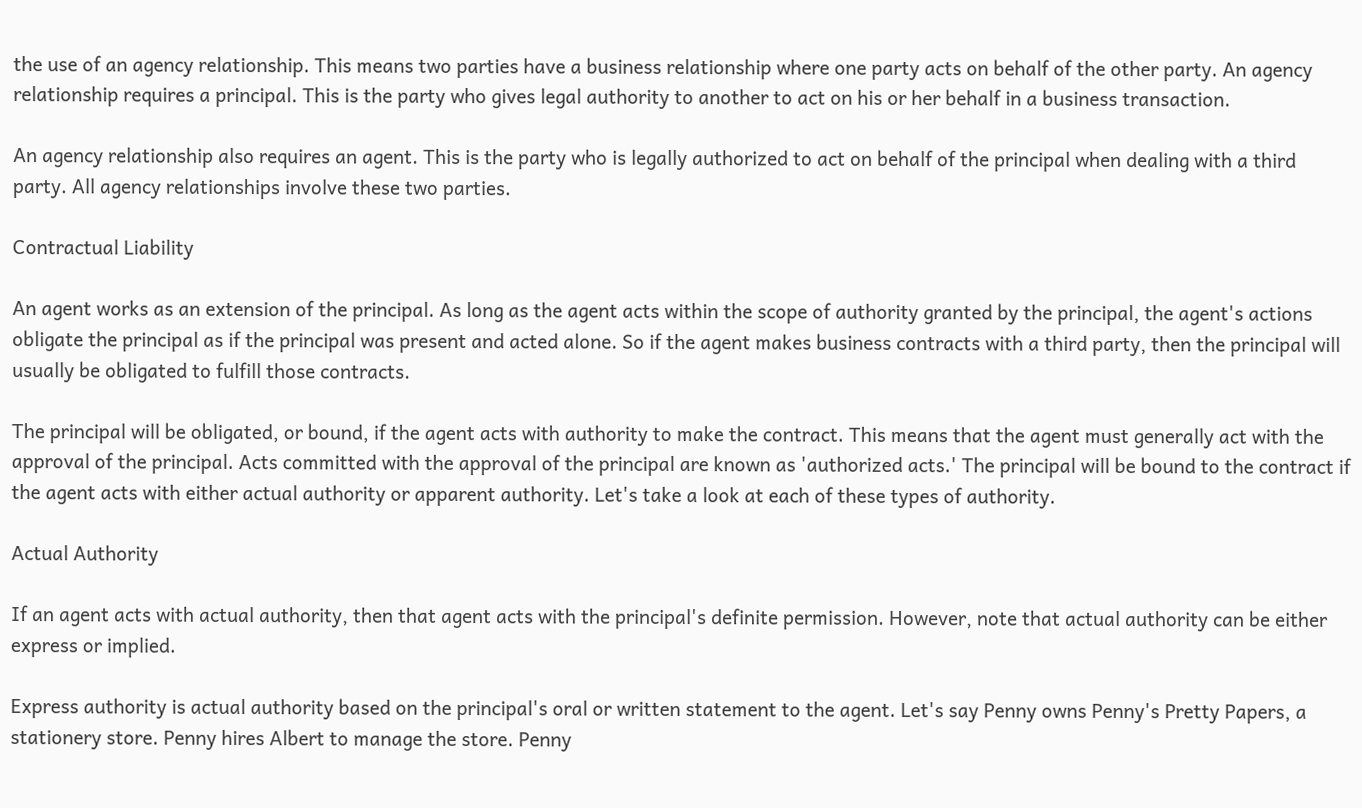the use of an agency relationship. This means two parties have a business relationship where one party acts on behalf of the other party. An agency relationship requires a principal. This is the party who gives legal authority to another to act on his or her behalf in a business transaction.

An agency relationship also requires an agent. This is the party who is legally authorized to act on behalf of the principal when dealing with a third party. All agency relationships involve these two parties.

Contractual Liability

An agent works as an extension of the principal. As long as the agent acts within the scope of authority granted by the principal, the agent's actions obligate the principal as if the principal was present and acted alone. So if the agent makes business contracts with a third party, then the principal will usually be obligated to fulfill those contracts.

The principal will be obligated, or bound, if the agent acts with authority to make the contract. This means that the agent must generally act with the approval of the principal. Acts committed with the approval of the principal are known as 'authorized acts.' The principal will be bound to the contract if the agent acts with either actual authority or apparent authority. Let's take a look at each of these types of authority.

Actual Authority

If an agent acts with actual authority, then that agent acts with the principal's definite permission. However, note that actual authority can be either express or implied.

Express authority is actual authority based on the principal's oral or written statement to the agent. Let's say Penny owns Penny's Pretty Papers, a stationery store. Penny hires Albert to manage the store. Penny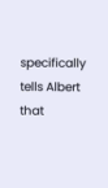specifically tells Albert that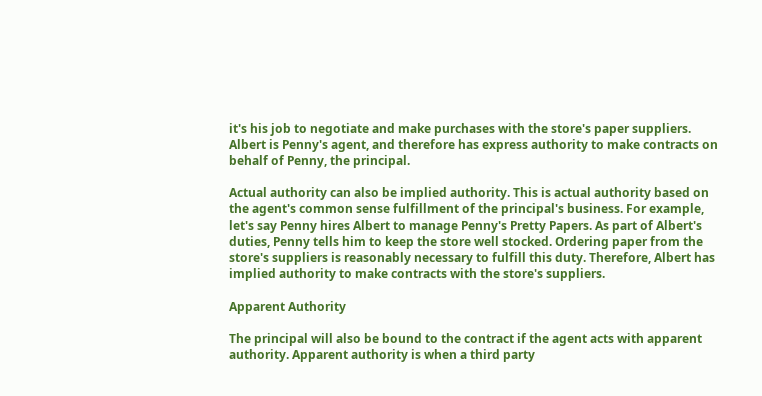it's his job to negotiate and make purchases with the store's paper suppliers. Albert is Penny's agent, and therefore has express authority to make contracts on behalf of Penny, the principal.

Actual authority can also be implied authority. This is actual authority based on the agent's common sense fulfillment of the principal's business. For example, let's say Penny hires Albert to manage Penny's Pretty Papers. As part of Albert's duties, Penny tells him to keep the store well stocked. Ordering paper from the store's suppliers is reasonably necessary to fulfill this duty. Therefore, Albert has implied authority to make contracts with the store's suppliers.

Apparent Authority

The principal will also be bound to the contract if the agent acts with apparent authority. Apparent authority is when a third party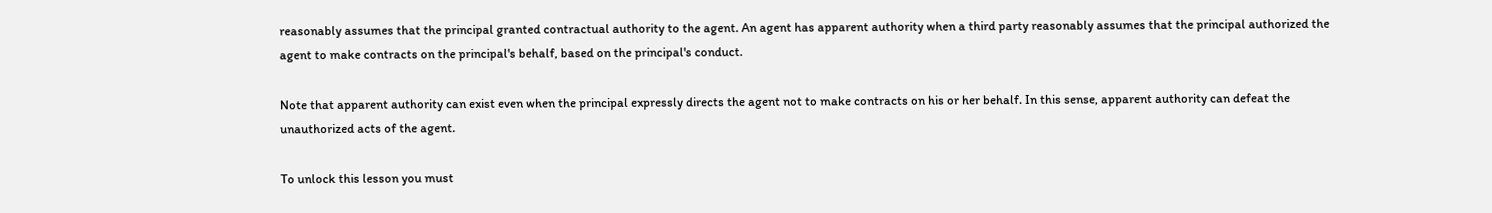reasonably assumes that the principal granted contractual authority to the agent. An agent has apparent authority when a third party reasonably assumes that the principal authorized the agent to make contracts on the principal's behalf, based on the principal's conduct.

Note that apparent authority can exist even when the principal expressly directs the agent not to make contracts on his or her behalf. In this sense, apparent authority can defeat the unauthorized acts of the agent.

To unlock this lesson you must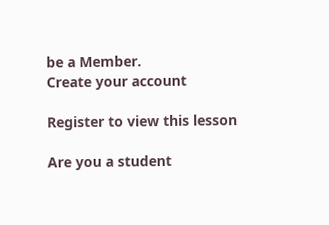be a Member.
Create your account

Register to view this lesson

Are you a student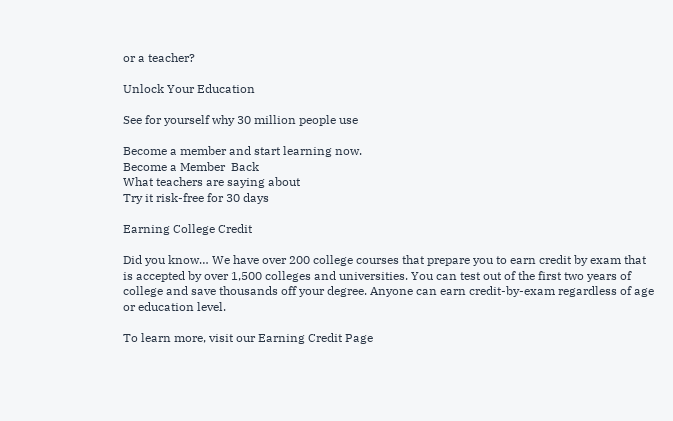or a teacher?

Unlock Your Education

See for yourself why 30 million people use

Become a member and start learning now.
Become a Member  Back
What teachers are saying about
Try it risk-free for 30 days

Earning College Credit

Did you know… We have over 200 college courses that prepare you to earn credit by exam that is accepted by over 1,500 colleges and universities. You can test out of the first two years of college and save thousands off your degree. Anyone can earn credit-by-exam regardless of age or education level.

To learn more, visit our Earning Credit Page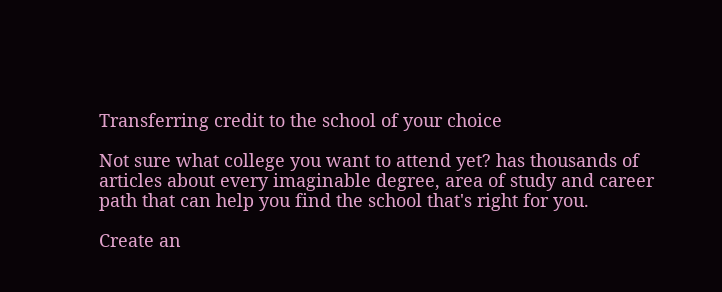Transferring credit to the school of your choice

Not sure what college you want to attend yet? has thousands of articles about every imaginable degree, area of study and career path that can help you find the school that's right for you.

Create an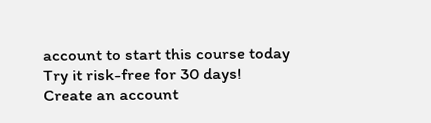account to start this course today
Try it risk-free for 30 days!
Create an account